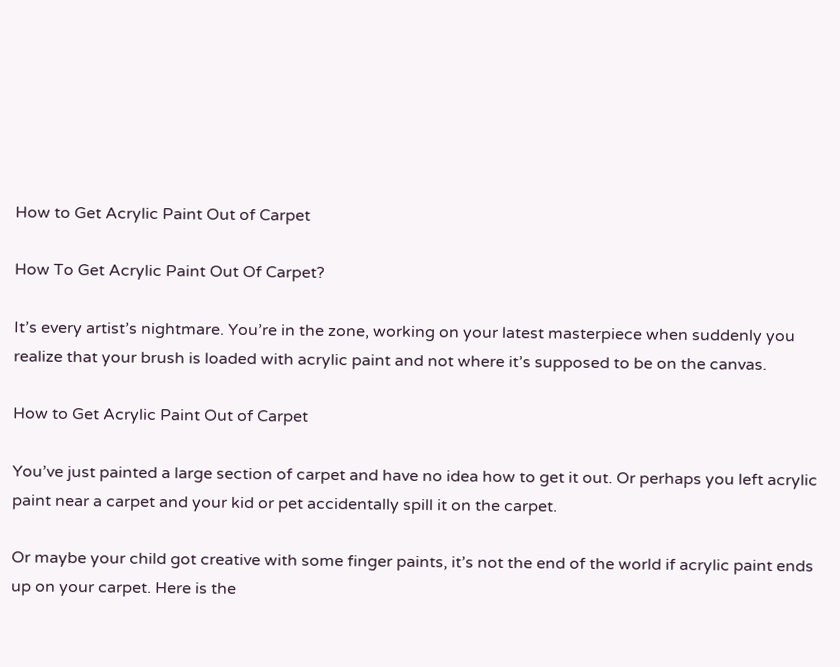How to Get Acrylic Paint Out of Carpet

How To Get Acrylic Paint Out Of Carpet?

It’s every artist’s nightmare. You’re in the zone, working on your latest masterpiece when suddenly you realize that your brush is loaded with acrylic paint and not where it’s supposed to be on the canvas.

How to Get Acrylic Paint Out of Carpet

You’ve just painted a large section of carpet and have no idea how to get it out. Or perhaps you left acrylic paint near a carpet and your kid or pet accidentally spill it on the carpet.

Or maybe your child got creative with some finger paints, it’s not the end of the world if acrylic paint ends up on your carpet. Here is the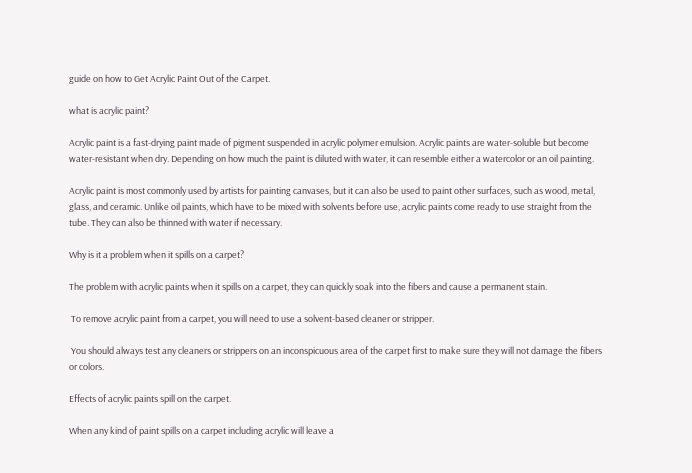guide on how to Get Acrylic Paint Out of the Carpet.

what is acrylic paint?

Acrylic paint is a fast-drying paint made of pigment suspended in acrylic polymer emulsion. Acrylic paints are water-soluble but become water-resistant when dry. Depending on how much the paint is diluted with water, it can resemble either a watercolor or an oil painting.

Acrylic paint is most commonly used by artists for painting canvases, but it can also be used to paint other surfaces, such as wood, metal, glass, and ceramic. Unlike oil paints, which have to be mixed with solvents before use, acrylic paints come ready to use straight from the tube. They can also be thinned with water if necessary.

Why is it a problem when it spills on a carpet?

The problem with acrylic paints when it spills on a carpet, they can quickly soak into the fibers and cause a permanent stain.

 To remove acrylic paint from a carpet, you will need to use a solvent-based cleaner or stripper.

 You should always test any cleaners or strippers on an inconspicuous area of the carpet first to make sure they will not damage the fibers or colors.

Effects of acrylic paints spill on the carpet.

When any kind of paint spills on a carpet including acrylic will leave a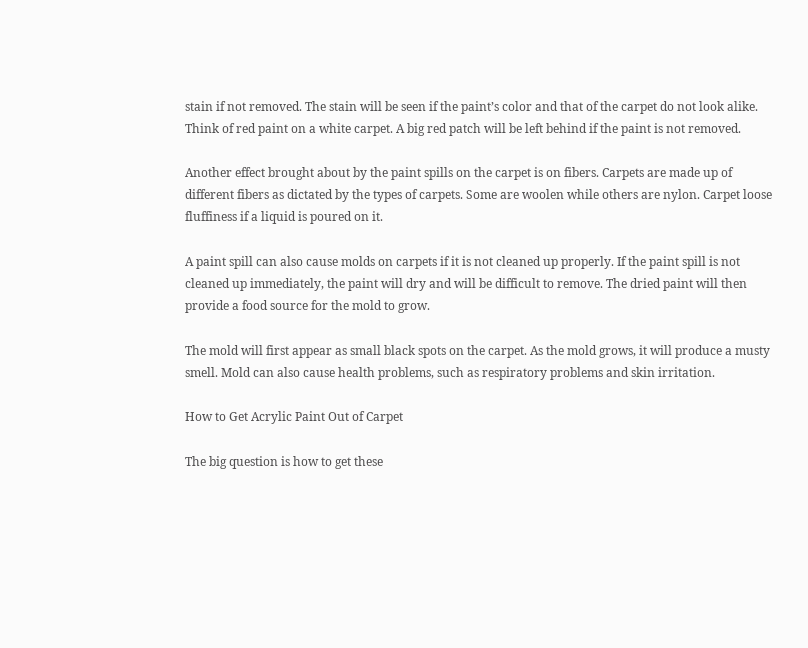stain if not removed. The stain will be seen if the paint’s color and that of the carpet do not look alike. Think of red paint on a white carpet. A big red patch will be left behind if the paint is not removed.

Another effect brought about by the paint spills on the carpet is on fibers. Carpets are made up of different fibers as dictated by the types of carpets. Some are woolen while others are nylon. Carpet loose fluffiness if a liquid is poured on it.

A paint spill can also cause molds on carpets if it is not cleaned up properly. If the paint spill is not cleaned up immediately, the paint will dry and will be difficult to remove. The dried paint will then provide a food source for the mold to grow.

The mold will first appear as small black spots on the carpet. As the mold grows, it will produce a musty smell. Mold can also cause health problems, such as respiratory problems and skin irritation.

How to Get Acrylic Paint Out of Carpet

The big question is how to get these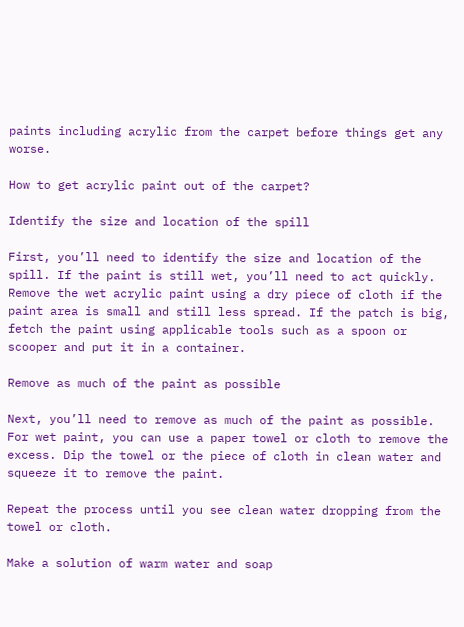paints including acrylic from the carpet before things get any worse.

How to get acrylic paint out of the carpet?

Identify the size and location of the spill

First, you’ll need to identify the size and location of the spill. If the paint is still wet, you’ll need to act quickly.  Remove the wet acrylic paint using a dry piece of cloth if the paint area is small and still less spread. If the patch is big, fetch the paint using applicable tools such as a spoon or scooper and put it in a container.

Remove as much of the paint as possible

Next, you’ll need to remove as much of the paint as possible. For wet paint, you can use a paper towel or cloth to remove the excess. Dip the towel or the piece of cloth in clean water and squeeze it to remove the paint.

Repeat the process until you see clean water dropping from the towel or cloth.

Make a solution of warm water and soap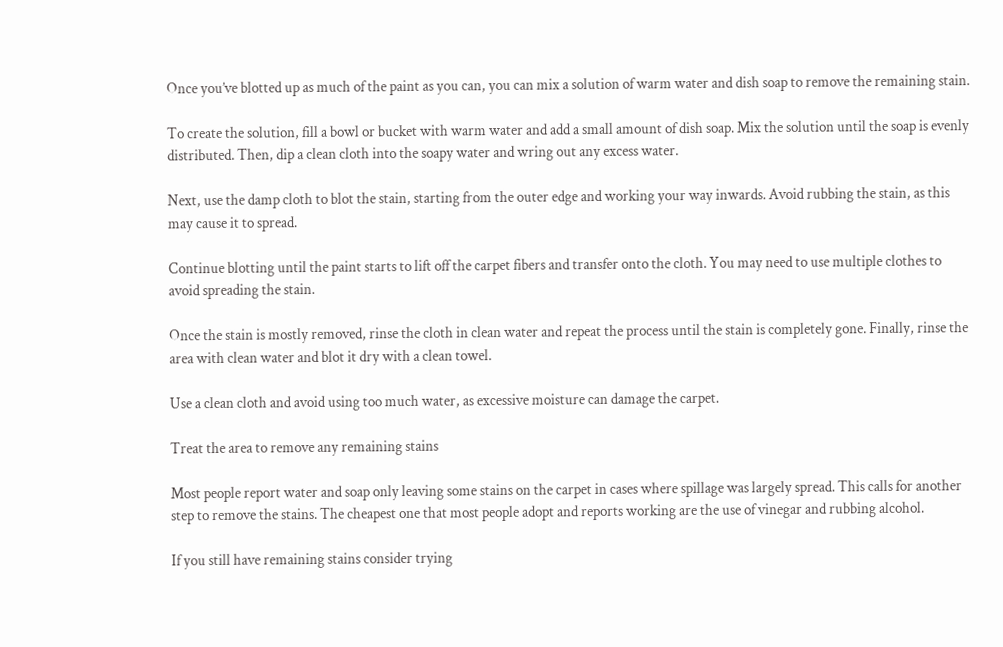Once you’ve blotted up as much of the paint as you can, you can mix a solution of warm water and dish soap to remove the remaining stain.

To create the solution, fill a bowl or bucket with warm water and add a small amount of dish soap. Mix the solution until the soap is evenly distributed. Then, dip a clean cloth into the soapy water and wring out any excess water.

Next, use the damp cloth to blot the stain, starting from the outer edge and working your way inwards. Avoid rubbing the stain, as this may cause it to spread.

Continue blotting until the paint starts to lift off the carpet fibers and transfer onto the cloth. You may need to use multiple clothes to avoid spreading the stain.

Once the stain is mostly removed, rinse the cloth in clean water and repeat the process until the stain is completely gone. Finally, rinse the area with clean water and blot it dry with a clean towel.

Use a clean cloth and avoid using too much water, as excessive moisture can damage the carpet.

Treat the area to remove any remaining stains

Most people report water and soap only leaving some stains on the carpet in cases where spillage was largely spread. This calls for another step to remove the stains. The cheapest one that most people adopt and reports working are the use of vinegar and rubbing alcohol.

If you still have remaining stains consider trying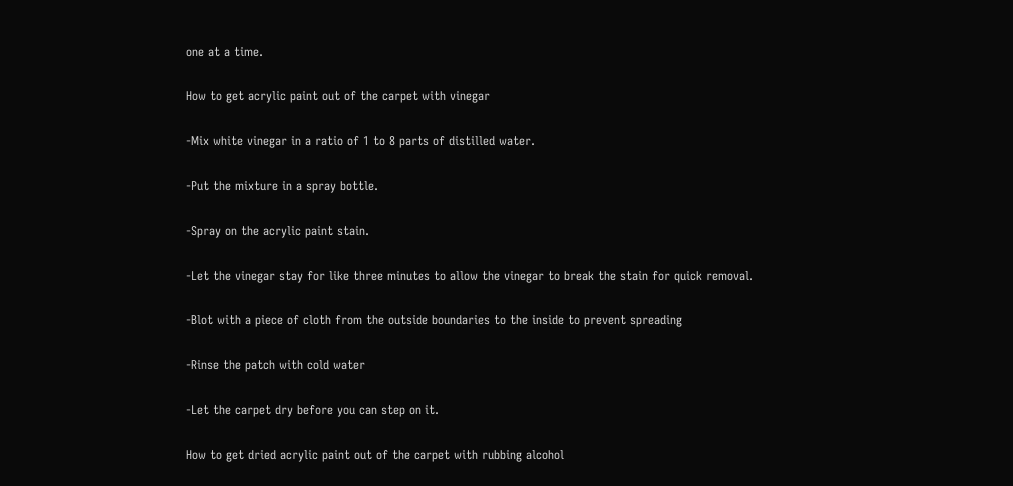one at a time.

How to get acrylic paint out of the carpet with vinegar

-Mix white vinegar in a ratio of 1 to 8 parts of distilled water.

-Put the mixture in a spray bottle.

-Spray on the acrylic paint stain.

-Let the vinegar stay for like three minutes to allow the vinegar to break the stain for quick removal.

-Blot with a piece of cloth from the outside boundaries to the inside to prevent spreading

-Rinse the patch with cold water

-Let the carpet dry before you can step on it.

How to get dried acrylic paint out of the carpet with rubbing alcohol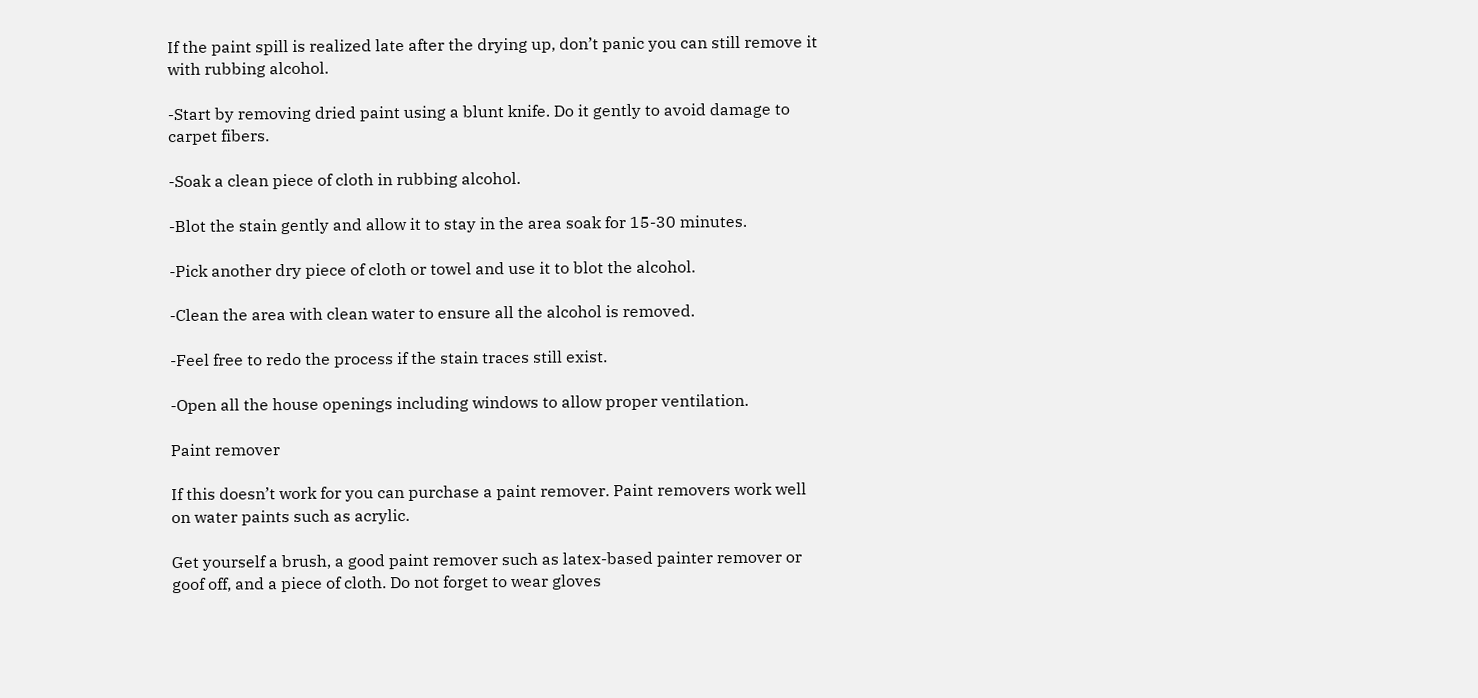If the paint spill is realized late after the drying up, don’t panic you can still remove it with rubbing alcohol.

-Start by removing dried paint using a blunt knife. Do it gently to avoid damage to carpet fibers.

-Soak a clean piece of cloth in rubbing alcohol.

-Blot the stain gently and allow it to stay in the area soak for 15-30 minutes.

-Pick another dry piece of cloth or towel and use it to blot the alcohol.

-Clean the area with clean water to ensure all the alcohol is removed.

-Feel free to redo the process if the stain traces still exist.

-Open all the house openings including windows to allow proper ventilation.

Paint remover

If this doesn’t work for you can purchase a paint remover. Paint removers work well on water paints such as acrylic.

Get yourself a brush, a good paint remover such as latex-based painter remover or goof off, and a piece of cloth. Do not forget to wear gloves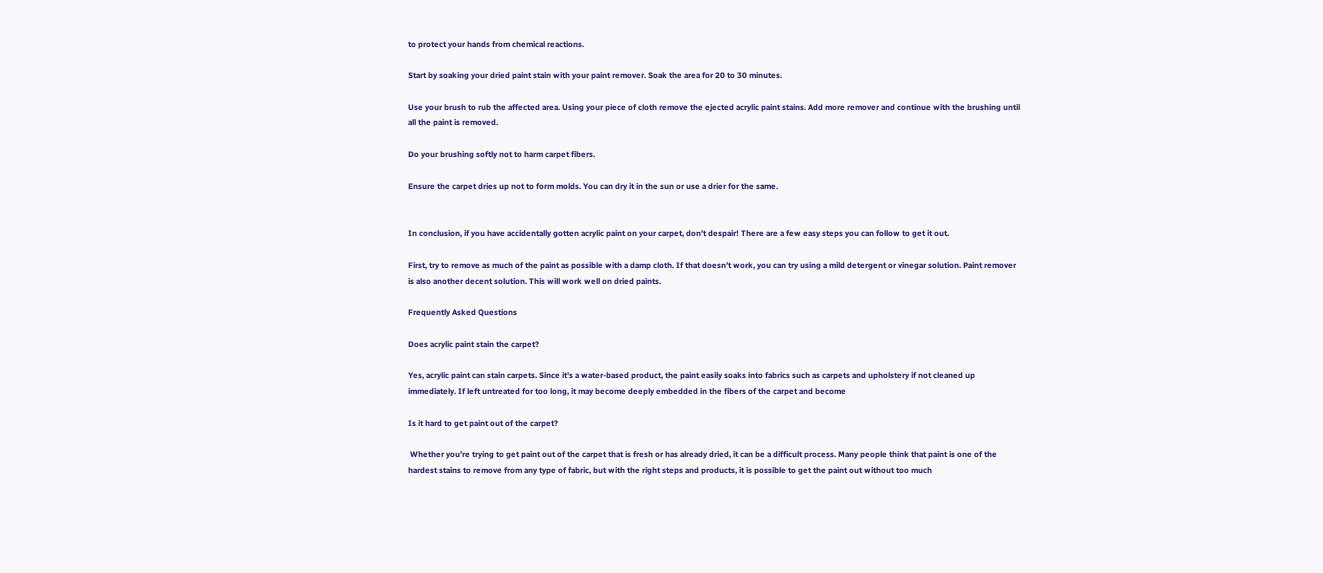to protect your hands from chemical reactions.

Start by soaking your dried paint stain with your paint remover. Soak the area for 20 to 30 minutes.

Use your brush to rub the affected area. Using your piece of cloth remove the ejected acrylic paint stains. Add more remover and continue with the brushing until all the paint is removed.

Do your brushing softly not to harm carpet fibers.

Ensure the carpet dries up not to form molds. You can dry it in the sun or use a drier for the same.


In conclusion, if you have accidentally gotten acrylic paint on your carpet, don’t despair! There are a few easy steps you can follow to get it out.

First, try to remove as much of the paint as possible with a damp cloth. If that doesn’t work, you can try using a mild detergent or vinegar solution. Paint remover is also another decent solution. This will work well on dried paints.

Frequently Asked Questions

Does acrylic paint stain the carpet?

Yes, acrylic paint can stain carpets. Since it’s a water-based product, the paint easily soaks into fabrics such as carpets and upholstery if not cleaned up immediately. If left untreated for too long, it may become deeply embedded in the fibers of the carpet and become

Is it hard to get paint out of the carpet?

 Whether you’re trying to get paint out of the carpet that is fresh or has already dried, it can be a difficult process. Many people think that paint is one of the hardest stains to remove from any type of fabric, but with the right steps and products, it is possible to get the paint out without too much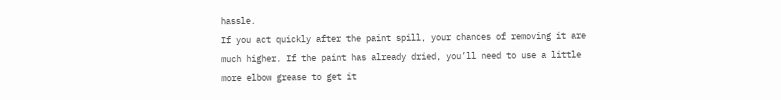hassle.
If you act quickly after the paint spill, your chances of removing it are much higher. If the paint has already dried, you’ll need to use a little more elbow grease to get it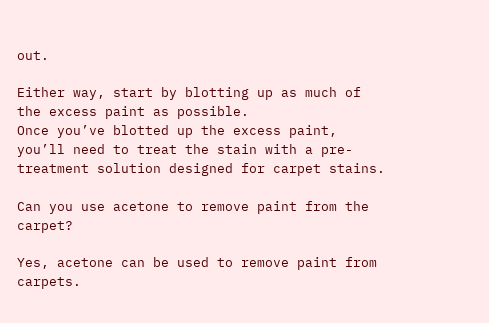out.

Either way, start by blotting up as much of the excess paint as possible.
Once you’ve blotted up the excess paint, you’ll need to treat the stain with a pre-treatment solution designed for carpet stains.

Can you use acetone to remove paint from the carpet?

Yes, acetone can be used to remove paint from carpets.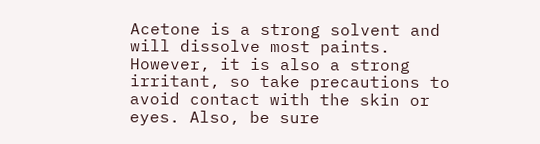Acetone is a strong solvent and will dissolve most paints. However, it is also a strong irritant, so take precautions to avoid contact with the skin or eyes. Also, be sure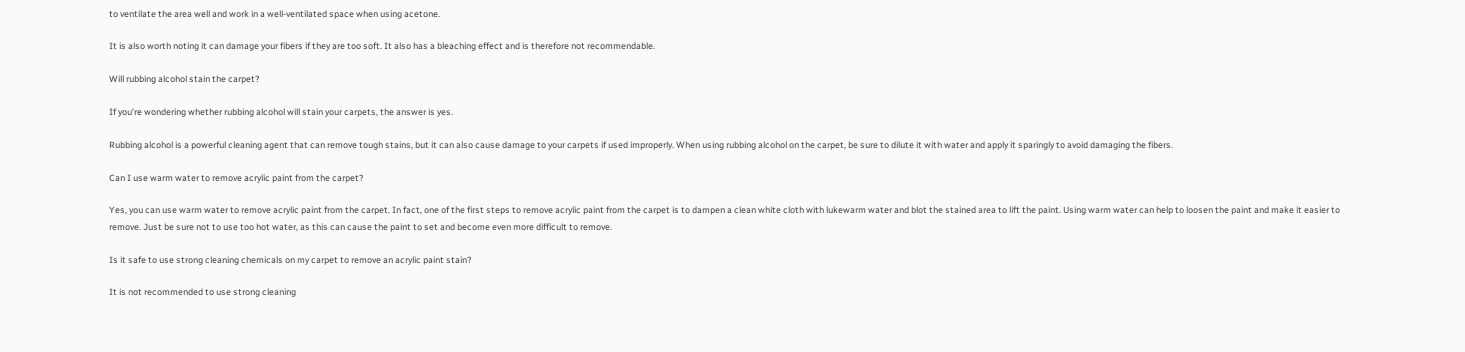to ventilate the area well and work in a well-ventilated space when using acetone.

It is also worth noting it can damage your fibers if they are too soft. It also has a bleaching effect and is therefore not recommendable.

Will rubbing alcohol stain the carpet?

If you’re wondering whether rubbing alcohol will stain your carpets, the answer is yes.

Rubbing alcohol is a powerful cleaning agent that can remove tough stains, but it can also cause damage to your carpets if used improperly. When using rubbing alcohol on the carpet, be sure to dilute it with water and apply it sparingly to avoid damaging the fibers.

Can I use warm water to remove acrylic paint from the carpet?

Yes, you can use warm water to remove acrylic paint from the carpet. In fact, one of the first steps to remove acrylic paint from the carpet is to dampen a clean white cloth with lukewarm water and blot the stained area to lift the paint. Using warm water can help to loosen the paint and make it easier to remove. Just be sure not to use too hot water, as this can cause the paint to set and become even more difficult to remove.

Is it safe to use strong cleaning chemicals on my carpet to remove an acrylic paint stain?

It is not recommended to use strong cleaning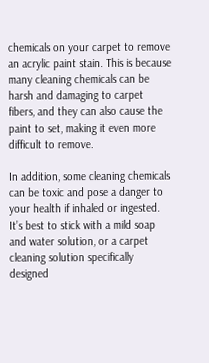chemicals on your carpet to remove an acrylic paint stain. This is because many cleaning chemicals can be harsh and damaging to carpet fibers, and they can also cause the paint to set, making it even more difficult to remove.

In addition, some cleaning chemicals can be toxic and pose a danger to your health if inhaled or ingested. It’s best to stick with a mild soap and water solution, or a carpet cleaning solution specifically designed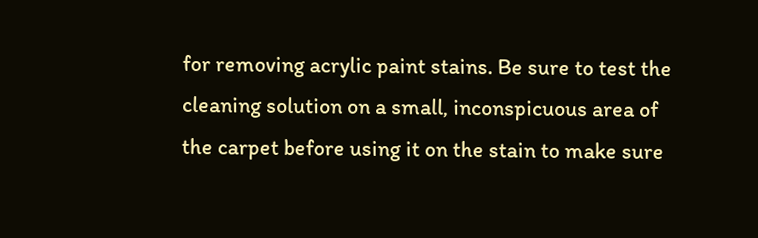for removing acrylic paint stains. Be sure to test the cleaning solution on a small, inconspicuous area of the carpet before using it on the stain to make sure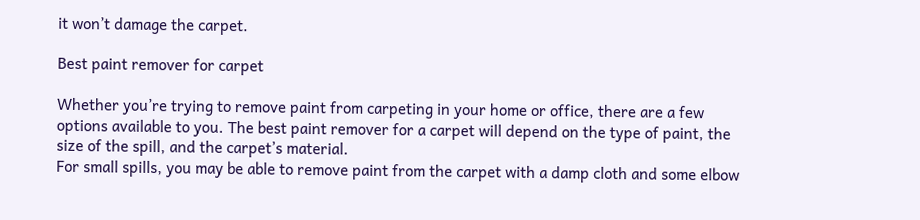it won’t damage the carpet.

Best paint remover for carpet

Whether you’re trying to remove paint from carpeting in your home or office, there are a few options available to you. The best paint remover for a carpet will depend on the type of paint, the size of the spill, and the carpet’s material.
For small spills, you may be able to remove paint from the carpet with a damp cloth and some elbow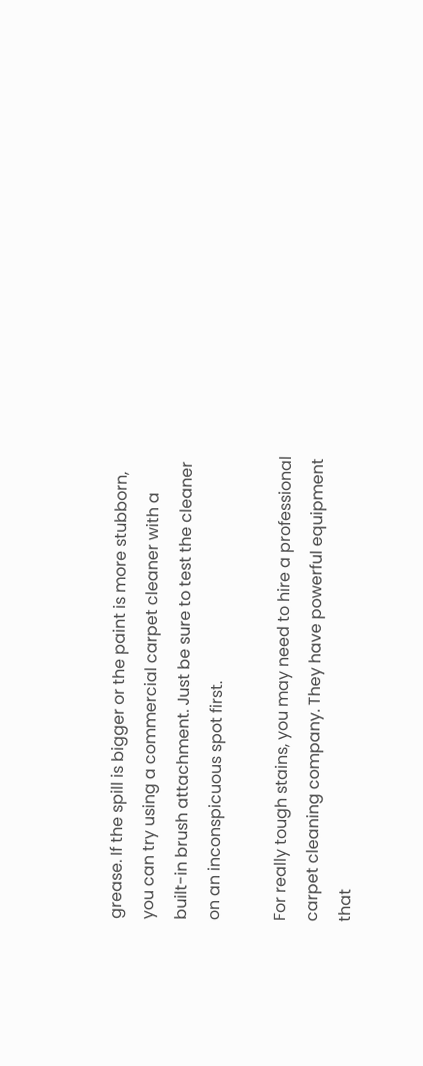grease. If the spill is bigger or the paint is more stubborn, you can try using a commercial carpet cleaner with a built-in brush attachment. Just be sure to test the cleaner on an inconspicuous spot first.

For really tough stains, you may need to hire a professional carpet cleaning company. They have powerful equipment that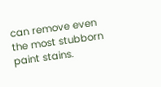can remove even the most stubborn paint stains.